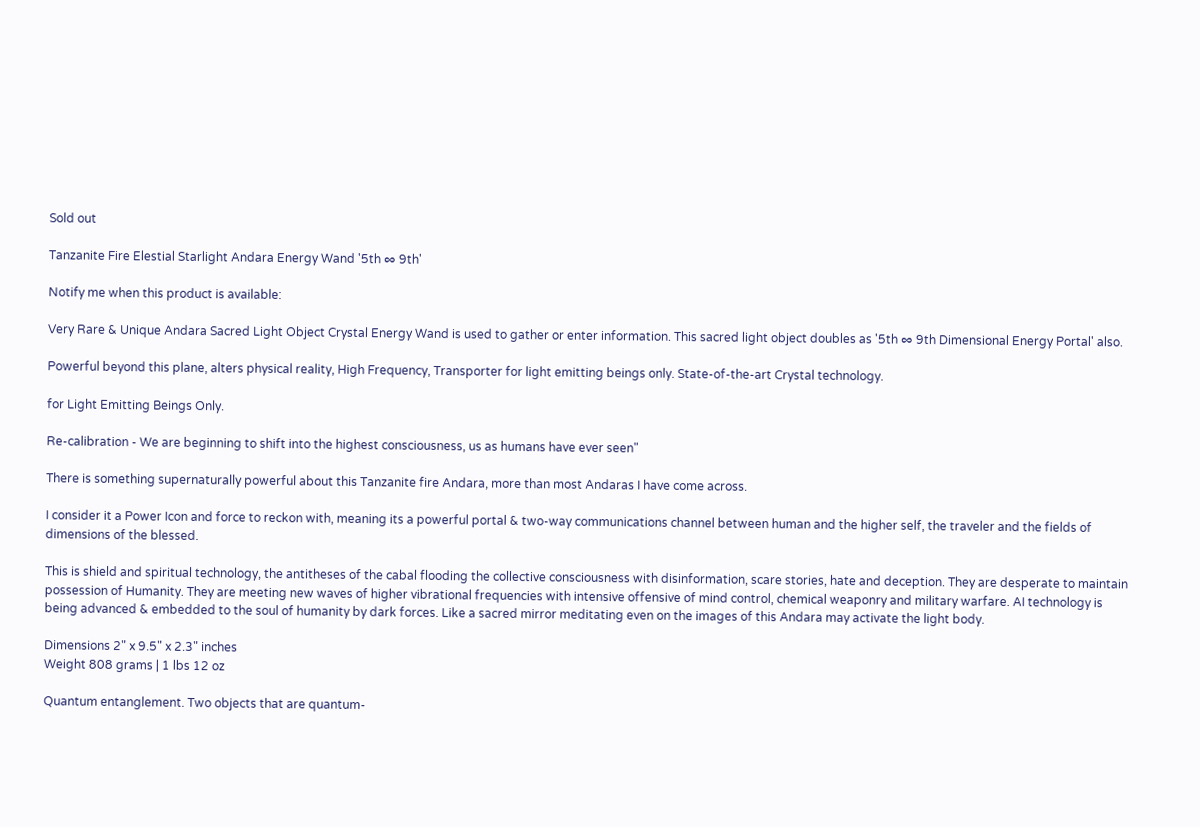Sold out

Tanzanite Fire Elestial Starlight Andara Energy Wand '5th ∞ 9th'

Notify me when this product is available:

Very Rare & Unique Andara Sacred Light Object Crystal Energy Wand is used to gather or enter information. This sacred light object doubles as '5th ∞ 9th Dimensional Energy Portal' also.

Powerful beyond this plane, alters physical reality, High Frequency, Transporter for light emitting beings only. State-of-the-art Crystal technology.

for Light Emitting Beings Only.

Re-calibration - We are beginning to shift into the highest consciousness, us as humans have ever seen"

There is something supernaturally powerful about this Tanzanite fire Andara, more than most Andaras I have come across.

I consider it a Power Icon and force to reckon with, meaning its a powerful portal & two-way communications channel between human and the higher self, the traveler and the fields of dimensions of the blessed.

This is shield and spiritual technology, the antitheses of the cabal flooding the collective consciousness with disinformation, scare stories, hate and deception. They are desperate to maintain possession of Humanity. They are meeting new waves of higher vibrational frequencies with intensive offensive of mind control, chemical weaponry and military warfare. AI technology is being advanced & embedded to the soul of humanity by dark forces. Like a sacred mirror meditating even on the images of this Andara may activate the light body.

Dimensions 2" x 9.5" x 2.3" inches
Weight 808 grams | 1 lbs 12 oz

Quantum entanglement. Two objects that are quantum-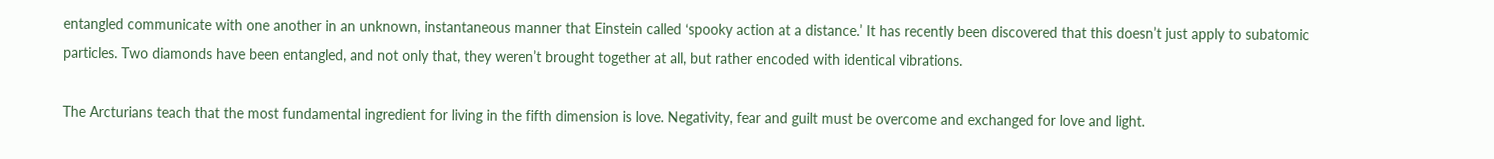entangled communicate with one another in an unknown, instantaneous manner that Einstein called ‘spooky action at a distance.’ It has recently been discovered that this doesn’t just apply to subatomic particles. Two diamonds have been entangled, and not only that, they weren’t brought together at all, but rather encoded with identical vibrations.

The Arcturians teach that the most fundamental ingredient for living in the fifth dimension is love. Negativity, fear and guilt must be overcome and exchanged for love and light.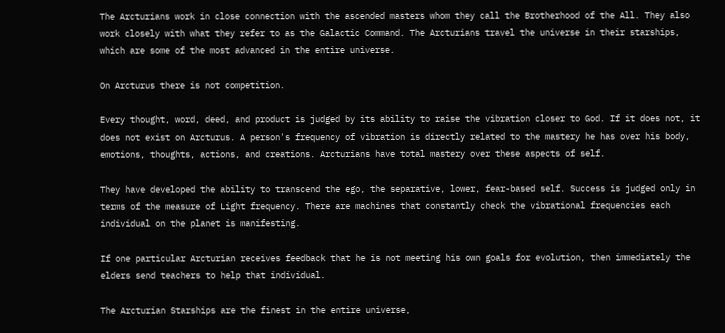The Arcturians work in close connection with the ascended masters whom they call the Brotherhood of the All. They also work closely with what they refer to as the Galactic Command. The Arcturians travel the universe in their starships, which are some of the most advanced in the entire universe.

On Arcturus there is not competition.

Every thought, word, deed, and product is judged by its ability to raise the vibration closer to God. If it does not, it does not exist on Arcturus. A person's frequency of vibration is directly related to the mastery he has over his body, emotions, thoughts, actions, and creations. Arcturians have total mastery over these aspects of self.

They have developed the ability to transcend the ego, the separative, lower, fear-based self. Success is judged only in terms of the measure of Light frequency. There are machines that constantly check the vibrational frequencies each individual on the planet is manifesting.

If one particular Arcturian receives feedback that he is not meeting his own goals for evolution, then immediately the elders send teachers to help that individual.

The Arcturian Starships are the finest in the entire universe,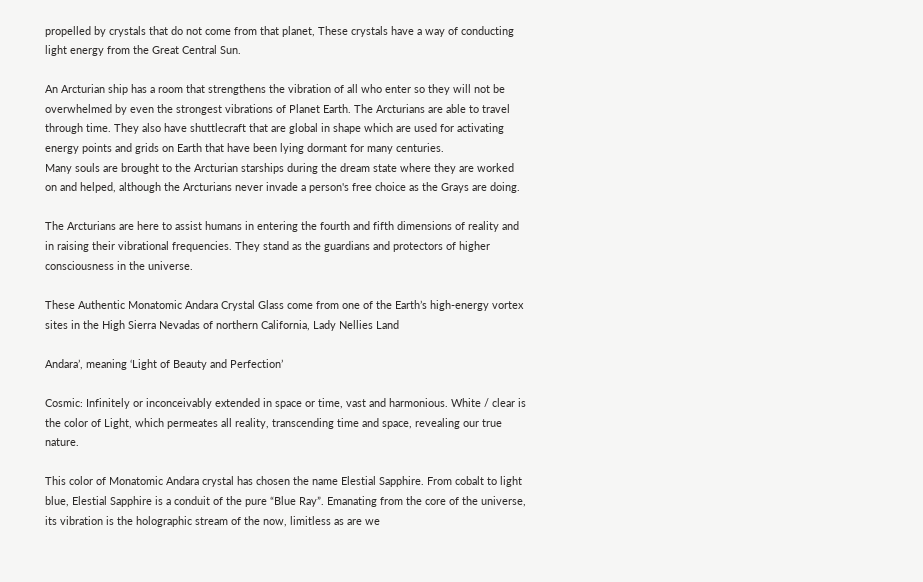propelled by crystals that do not come from that planet, These crystals have a way of conducting light energy from the Great Central Sun.

An Arcturian ship has a room that strengthens the vibration of all who enter so they will not be overwhelmed by even the strongest vibrations of Planet Earth. The Arcturians are able to travel through time. They also have shuttlecraft that are global in shape which are used for activating energy points and grids on Earth that have been lying dormant for many centuries.
Many souls are brought to the Arcturian starships during the dream state where they are worked on and helped, although the Arcturians never invade a person's free choice as the Grays are doing.

The Arcturians are here to assist humans in entering the fourth and fifth dimensions of reality and in raising their vibrational frequencies. They stand as the guardians and protectors of higher consciousness in the universe.

These Authentic Monatomic Andara Crystal Glass come from one of the Earth’s high-energy vortex sites in the High Sierra Nevadas of northern California, Lady Nellies Land

Andara’, meaning ‘Light of Beauty and Perfection’

Cosmic: Infinitely or inconceivably extended in space or time, vast and harmonious. White / clear is the color of Light, which permeates all reality, transcending time and space, revealing our true nature.

This color of Monatomic Andara crystal has chosen the name Elestial Sapphire. From cobalt to light blue, Elestial Sapphire is a conduit of the pure “Blue Ray”. Emanating from the core of the universe, its vibration is the holographic stream of the now, limitless as are we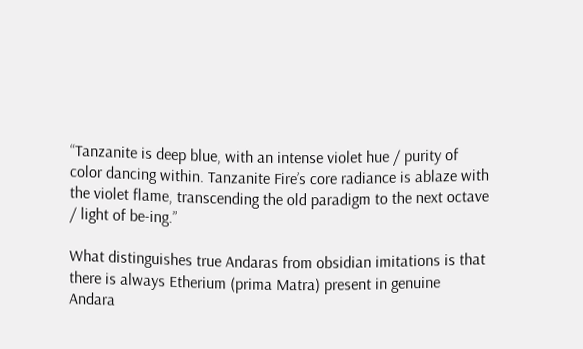“Tanzanite is deep blue, with an intense violet hue / purity of color dancing within. Tanzanite Fire’s core radiance is ablaze with the violet flame, transcending the old paradigm to the next octave / light of be-ing.”

What distinguishes true Andaras from obsidian imitations is that there is always Etherium (prima Matra) present in genuine Andara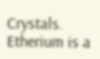Crystals. Etherium is a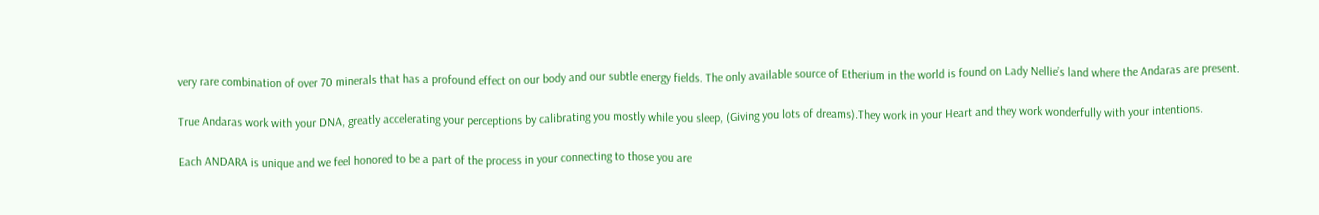very rare combination of over 70 minerals that has a profound effect on our body and our subtle energy fields. The only available source of Etherium in the world is found on Lady Nellie’s land where the Andaras are present.

True Andaras work with your DNA, greatly accelerating your perceptions by calibrating you mostly while you sleep, (Giving you lots of dreams).They work in your Heart and they work wonderfully with your intentions.

Each ANDARA is unique and we feel honored to be a part of the process in your connecting to those you are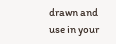drawn and use in your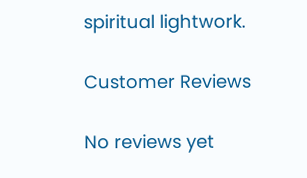spiritual lightwork.

Customer Reviews

No reviews yet